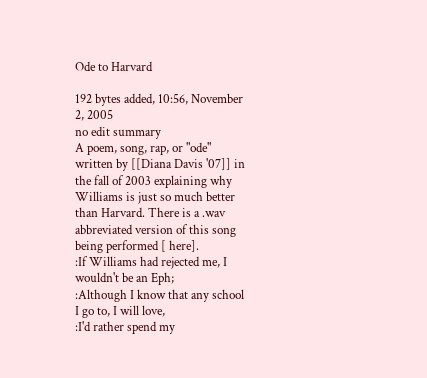Ode to Harvard

192 bytes added, 10:56, November 2, 2005
no edit summary
A poem, song, rap, or "ode" written by [[Diana Davis '07]] in the fall of 2003 explaining why Williams is just so much better than Harvard. There is a .wav abbreviated version of this song being performed [ here].
:If Williams had rejected me, I wouldn't be an Eph;
:Although I know that any school I go to, I will love,
:I'd rather spend my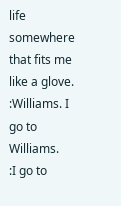life somewhere that fits me like a glove.
:Williams. I go to Williams.
:I go to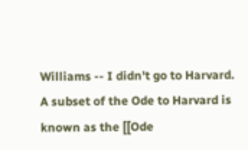Williams -- I didn't go to Harvard.
A subset of the Ode to Harvard is known as the [[Ode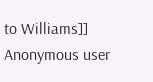to Williams]]
Anonymous user